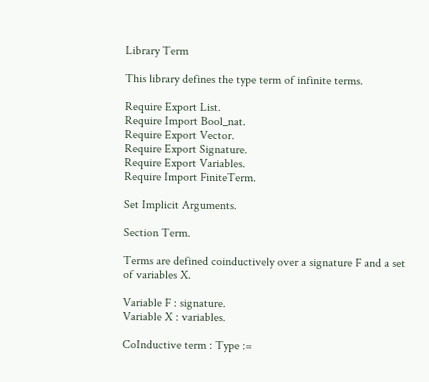Library Term

This library defines the type term of infinite terms.

Require Export List.
Require Import Bool_nat.
Require Export Vector.
Require Export Signature.
Require Export Variables.
Require Import FiniteTerm.

Set Implicit Arguments.

Section Term.

Terms are defined coinductively over a signature F and a set of variables X.

Variable F : signature.
Variable X : variables.

CoInductive term : Type :=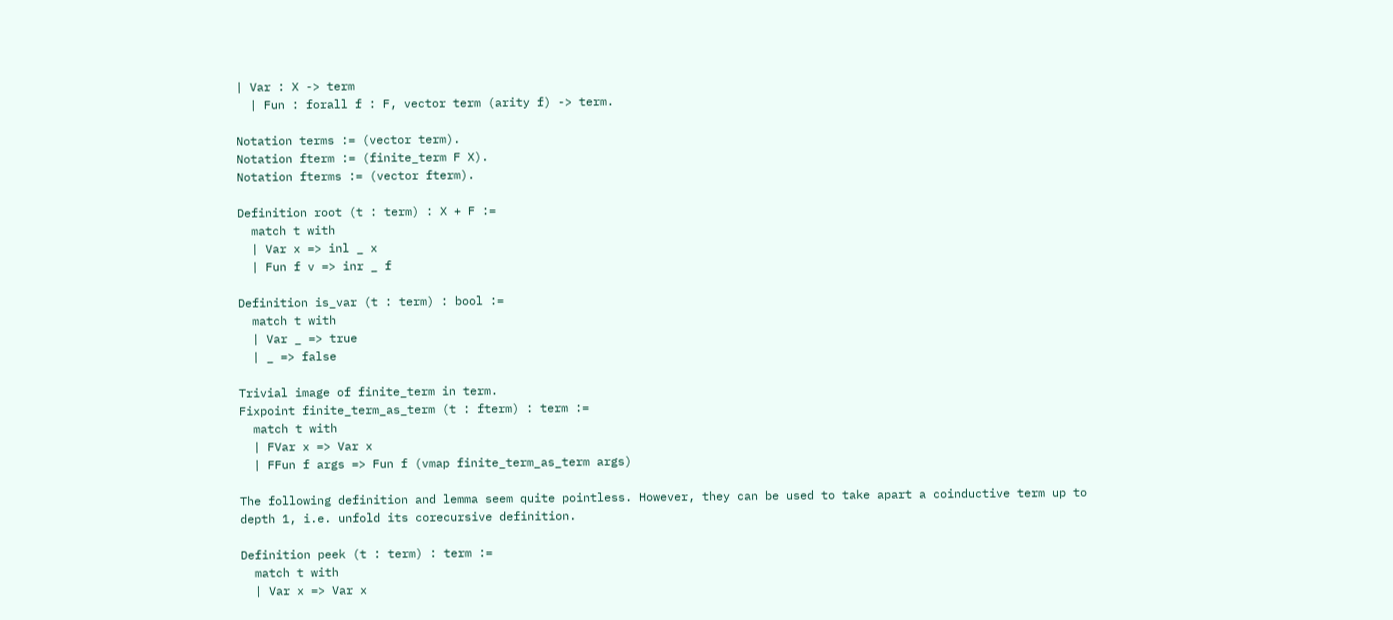| Var : X -> term
  | Fun : forall f : F, vector term (arity f) -> term.

Notation terms := (vector term).
Notation fterm := (finite_term F X).
Notation fterms := (vector fterm).

Definition root (t : term) : X + F :=
  match t with
  | Var x => inl _ x
  | Fun f v => inr _ f

Definition is_var (t : term) : bool :=
  match t with
  | Var _ => true
  | _ => false

Trivial image of finite_term in term.
Fixpoint finite_term_as_term (t : fterm) : term :=
  match t with
  | FVar x => Var x
  | FFun f args => Fun f (vmap finite_term_as_term args)

The following definition and lemma seem quite pointless. However, they can be used to take apart a coinductive term up to depth 1, i.e. unfold its corecursive definition.

Definition peek (t : term) : term :=
  match t with
  | Var x => Var x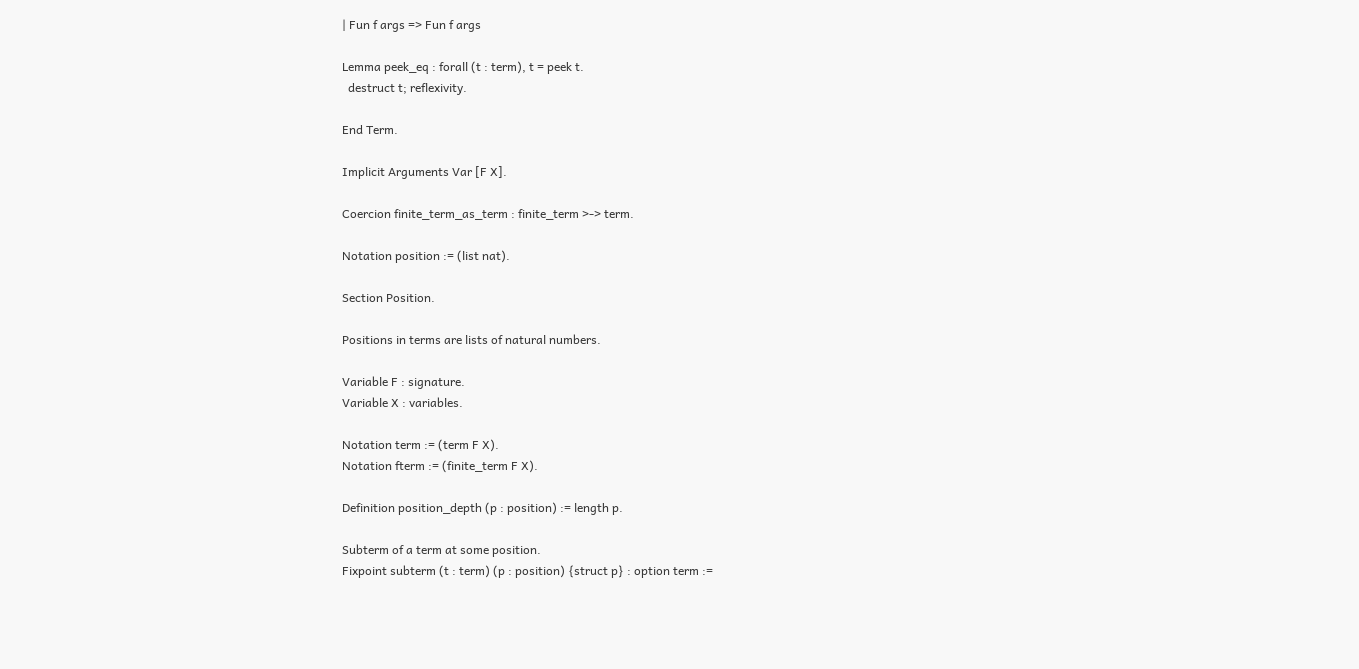| Fun f args => Fun f args

Lemma peek_eq : forall (t : term), t = peek t.
  destruct t; reflexivity.

End Term.

Implicit Arguments Var [F X].

Coercion finite_term_as_term : finite_term >-> term.

Notation position := (list nat).

Section Position.

Positions in terms are lists of natural numbers.

Variable F : signature.
Variable X : variables.

Notation term := (term F X).
Notation fterm := (finite_term F X).

Definition position_depth (p : position) := length p.

Subterm of a term at some position.
Fixpoint subterm (t : term) (p : position) {struct p} : option term :=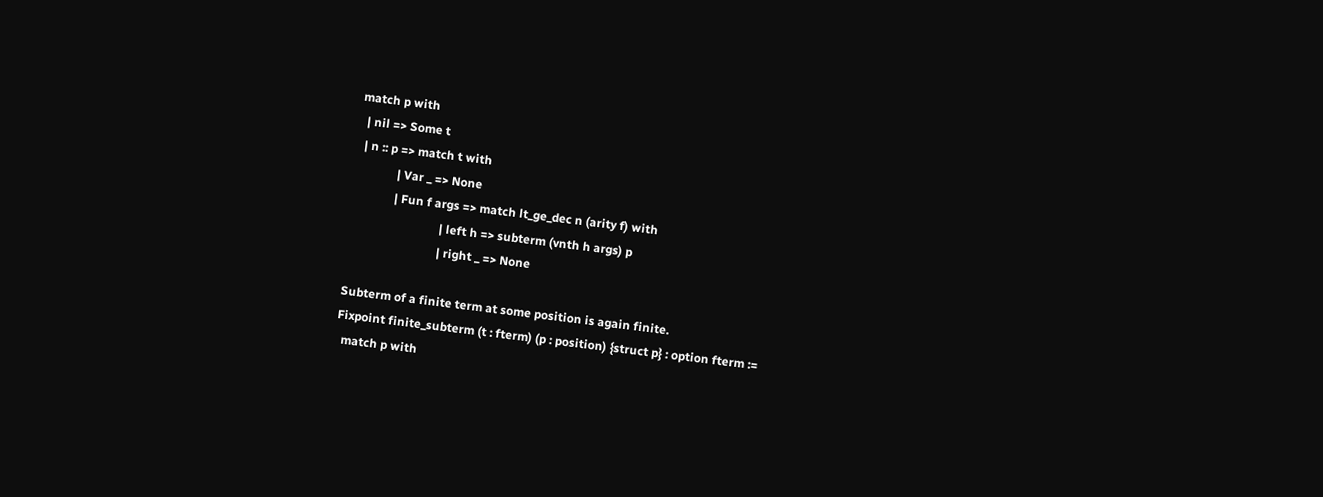match p with
  | nil => Some t
  | n :: p => match t with
              | Var _ => None
              | Fun f args => match lt_ge_dec n (arity f) with
                              | left h => subterm (vnth h args) p
                              | right _ => None

Subterm of a finite term at some position is again finite.
Fixpoint finite_subterm (t : fterm) (p : position) {struct p} : option fterm :=
  match p with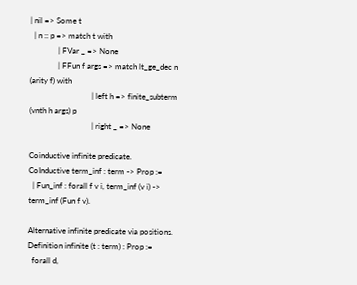| nil => Some t
  | n :: p => match t with
              | FVar _ => None
              | FFun f args => match lt_ge_dec n (arity f) with
                               | left h => finite_subterm (vnth h args) p
                               | right _ => None

Coinductive infinite predicate.
CoInductive term_inf : term -> Prop :=
  | Fun_inf : forall f v i, term_inf (v i) -> term_inf (Fun f v).

Alternative infinite predicate via positions.
Definition infinite (t : term) : Prop :=
  forall d,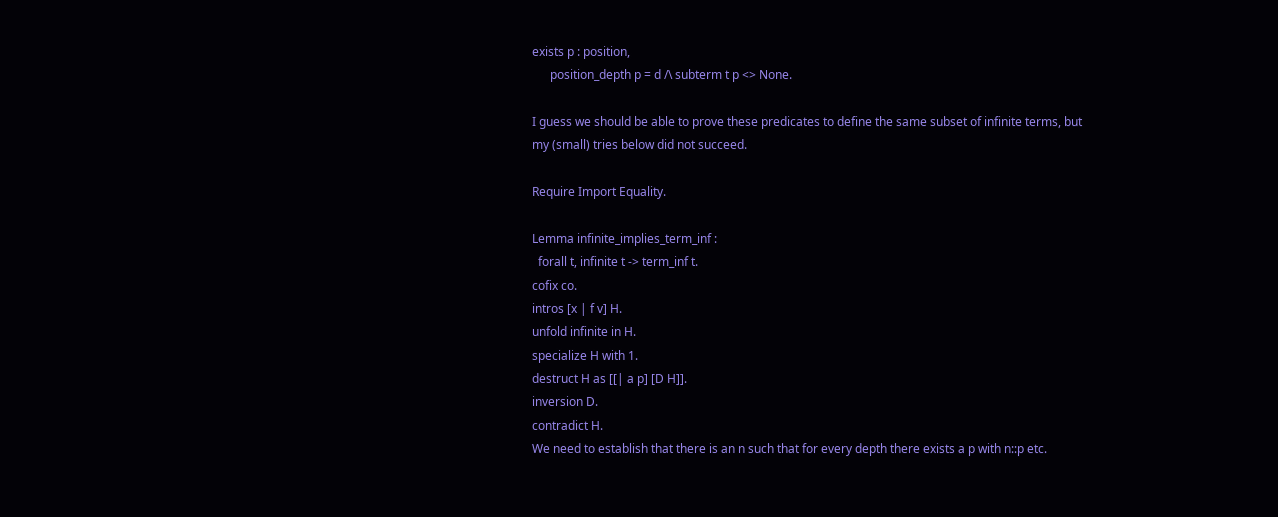exists p : position,
      position_depth p = d /\ subterm t p <> None.

I guess we should be able to prove these predicates to define the same subset of infinite terms, but my (small) tries below did not succeed.

Require Import Equality.

Lemma infinite_implies_term_inf :
  forall t, infinite t -> term_inf t.
cofix co.
intros [x | f v] H.
unfold infinite in H.
specialize H with 1.
destruct H as [[| a p] [D H]].
inversion D.
contradict H.
We need to establish that there is an n such that for every depth there exists a p with n::p etc.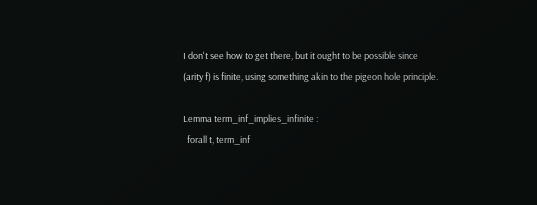I don't see how to get there, but it ought to be possible since (arity f) is finite, using something akin to the pigeon hole principle.

Lemma term_inf_implies_infinite :
  forall t, term_inf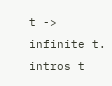t -> infinite t.
intros t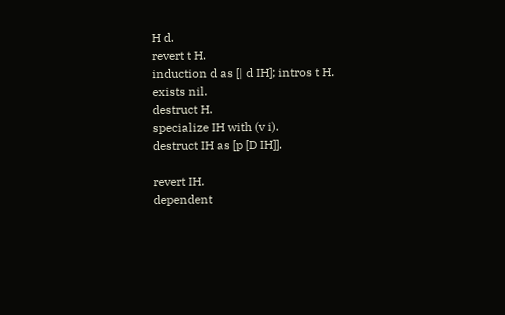H d.
revert t H.
induction d as [| d IH]; intros t H.
exists nil.
destruct H.
specialize IH with (v i).
destruct IH as [p [D IH]].

revert IH.
dependent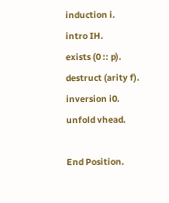induction i.
intro IH.
exists (0 :: p).
destruct (arity f).
inversion i0.
unfold vhead.

End Position.